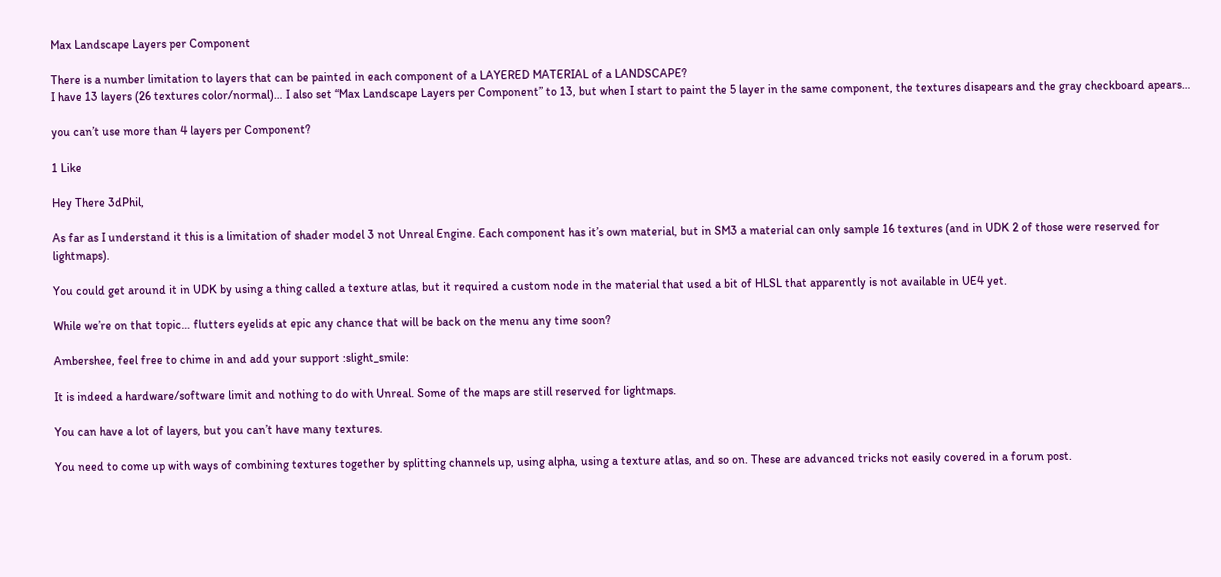Max Landscape Layers per Component

There is a number limitation to layers that can be painted in each component of a LAYERED MATERIAL of a LANDSCAPE?
I have 13 layers (26 textures color/normal)… I also set “Max Landscape Layers per Component” to 13, but when I start to paint the 5 layer in the same component, the textures disapears and the gray checkboard apears…

you can’t use more than 4 layers per Component?

1 Like

Hey There 3dPhil,

As far as I understand it this is a limitation of shader model 3 not Unreal Engine. Each component has it’s own material, but in SM3 a material can only sample 16 textures (and in UDK 2 of those were reserved for lightmaps).

You could get around it in UDK by using a thing called a texture atlas, but it required a custom node in the material that used a bit of HLSL that apparently is not available in UE4 yet.

While we’re on that topic… flutters eyelids at epic any chance that will be back on the menu any time soon?

Ambershee, feel free to chime in and add your support :slight_smile:

It is indeed a hardware/software limit and nothing to do with Unreal. Some of the maps are still reserved for lightmaps.

You can have a lot of layers, but you can’t have many textures.

You need to come up with ways of combining textures together by splitting channels up, using alpha, using a texture atlas, and so on. These are advanced tricks not easily covered in a forum post.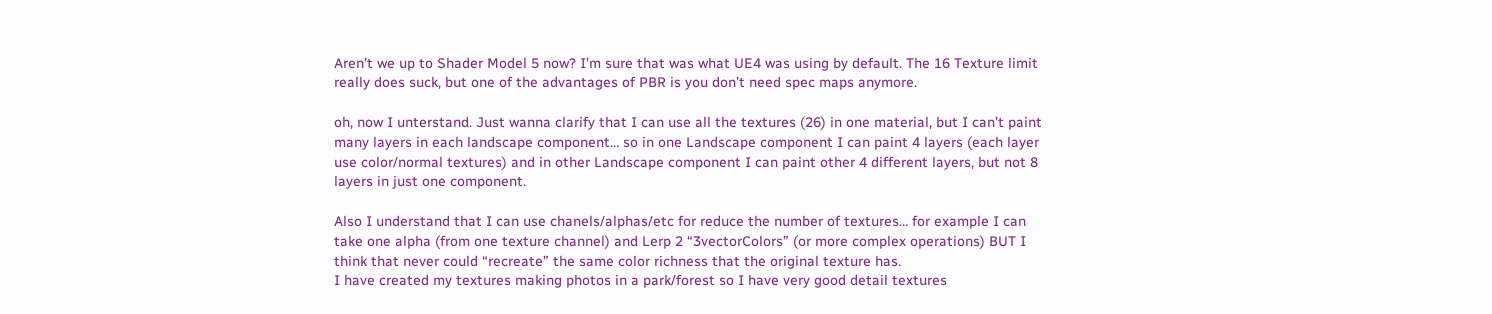Aren’t we up to Shader Model 5 now? I’m sure that was what UE4 was using by default. The 16 Texture limit really does suck, but one of the advantages of PBR is you don’t need spec maps anymore.

oh, now I unterstand. Just wanna clarify that I can use all the textures (26) in one material, but I can’t paint many layers in each landscape component… so in one Landscape component I can paint 4 layers (each layer use color/normal textures) and in other Landscape component I can paint other 4 different layers, but not 8 layers in just one component.

Also I understand that I can use chanels/alphas/etc for reduce the number of textures… for example I can take one alpha (from one texture channel) and Lerp 2 “3vectorColors” (or more complex operations) BUT I think that never could “recreate” the same color richness that the original texture has.
I have created my textures making photos in a park/forest so I have very good detail textures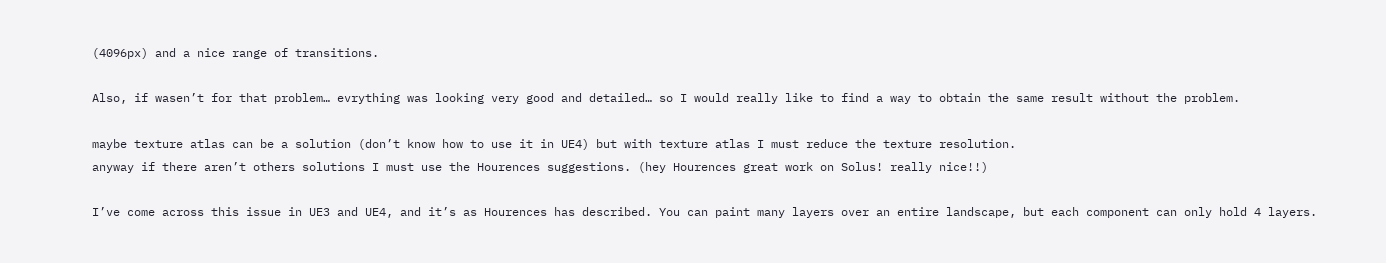(4096px) and a nice range of transitions.

Also, if wasen’t for that problem… evrything was looking very good and detailed… so I would really like to find a way to obtain the same result without the problem.

maybe texture atlas can be a solution (don’t know how to use it in UE4) but with texture atlas I must reduce the texture resolution.
anyway if there aren’t others solutions I must use the Hourences suggestions. (hey Hourences great work on Solus! really nice!!)

I’ve come across this issue in UE3 and UE4, and it’s as Hourences has described. You can paint many layers over an entire landscape, but each component can only hold 4 layers.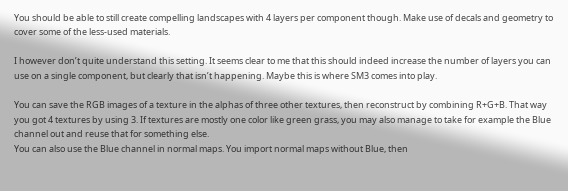You should be able to still create compelling landscapes with 4 layers per component though. Make use of decals and geometry to cover some of the less-used materials.

I however don’t quite understand this setting. It seems clear to me that this should indeed increase the number of layers you can use on a single component, but clearly that isn’t happening. Maybe this is where SM3 comes into play.

You can save the RGB images of a texture in the alphas of three other textures, then reconstruct by combining R+G+B. That way you got 4 textures by using 3. If textures are mostly one color like green grass, you may also manage to take for example the Blue channel out and reuse that for something else.
You can also use the Blue channel in normal maps. You import normal maps without Blue, then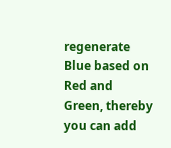regenerate Blue based on Red and Green, thereby you can add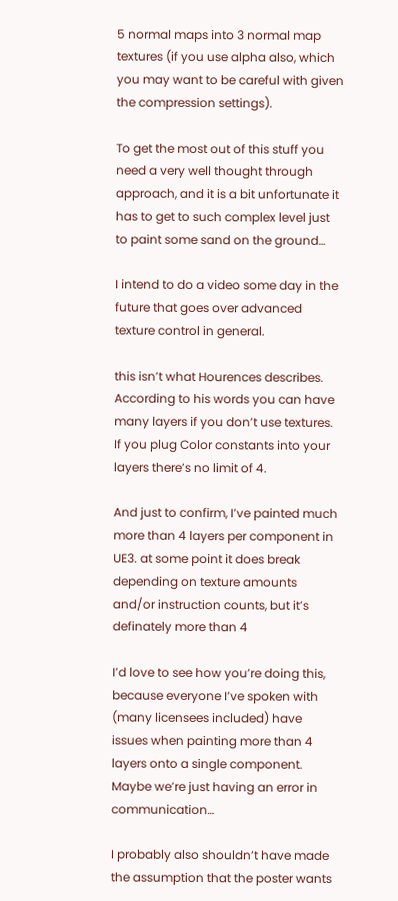5 normal maps into 3 normal map textures (if you use alpha also, which you may want to be careful with given the compression settings).

To get the most out of this stuff you need a very well thought through approach, and it is a bit unfortunate it has to get to such complex level just to paint some sand on the ground…

I intend to do a video some day in the future that goes over advanced texture control in general.

this isn’t what Hourences describes. According to his words you can have many layers if you don’t use textures. If you plug Color constants into your layers there’s no limit of 4.

And just to confirm, I’ve painted much more than 4 layers per component in UE3. at some point it does break depending on texture amounts and/or instruction counts, but it’s definately more than 4

I’d love to see how you’re doing this, because everyone I’ve spoken with (many licensees included) have issues when painting more than 4 layers onto a single component. Maybe we’re just having an error in communication…

I probably also shouldn’t have made the assumption that the poster wants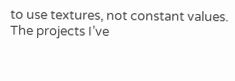to use textures, not constant values. The projects I’ve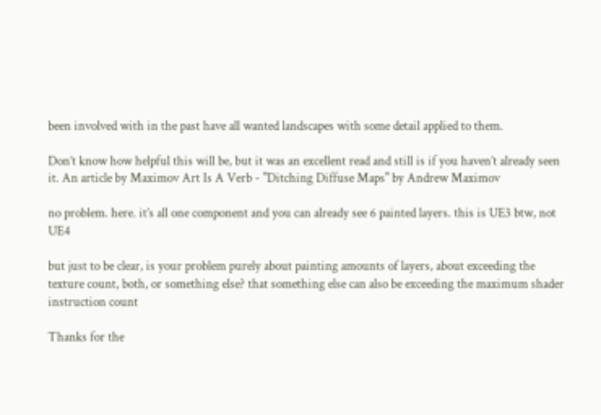been involved with in the past have all wanted landscapes with some detail applied to them.

Don’t know how helpful this will be, but it was an excellent read and still is if you haven’t already seen it. An article by Maximov Art Is A Verb - "Ditching Diffuse Maps" by Andrew Maximov

no problem. here. it’s all one component and you can already see 6 painted layers. this is UE3 btw, not UE4

but just to be clear, is your problem purely about painting amounts of layers, about exceeding the texture count, both, or something else? that something else can also be exceeding the maximum shader instruction count

Thanks for the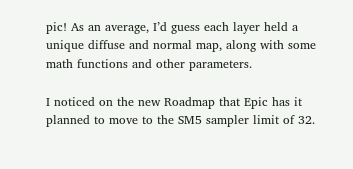pic! As an average, I’d guess each layer held a unique diffuse and normal map, along with some math functions and other parameters.

I noticed on the new Roadmap that Epic has it planned to move to the SM5 sampler limit of 32.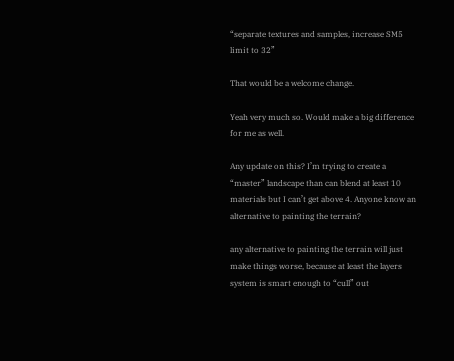“separate textures and samples, increase SM5 limit to 32”

That would be a welcome change.

Yeah very much so. Would make a big difference for me as well.

Any update on this? I’m trying to create a “master” landscape than can blend at least 10 materials but I can’t get above 4. Anyone know an alternative to painting the terrain?

any alternative to painting the terrain will just make things worse, because at least the layers system is smart enough to “cull” out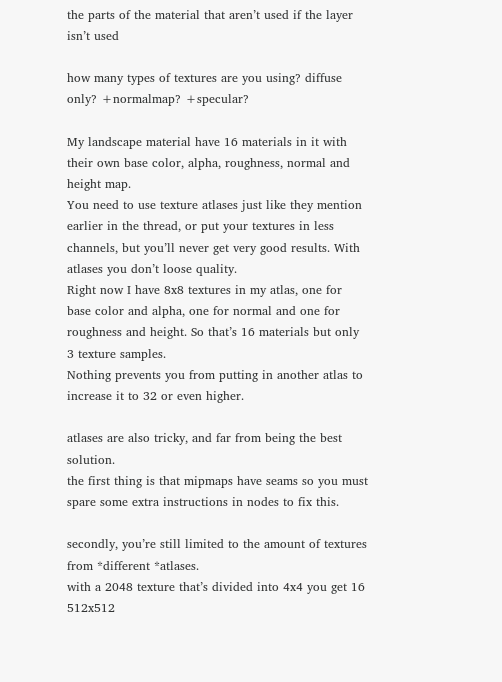the parts of the material that aren’t used if the layer isn’t used

how many types of textures are you using? diffuse only? +normalmap? +specular?

My landscape material have 16 materials in it with their own base color, alpha, roughness, normal and height map.
You need to use texture atlases just like they mention earlier in the thread, or put your textures in less channels, but you’ll never get very good results. With atlases you don’t loose quality.
Right now I have 8x8 textures in my atlas, one for base color and alpha, one for normal and one for roughness and height. So that’s 16 materials but only 3 texture samples.
Nothing prevents you from putting in another atlas to increase it to 32 or even higher.

atlases are also tricky, and far from being the best solution.
the first thing is that mipmaps have seams so you must spare some extra instructions in nodes to fix this.

secondly, you’re still limited to the amount of textures from *different *atlases.
with a 2048 texture that’s divided into 4x4 you get 16 512x512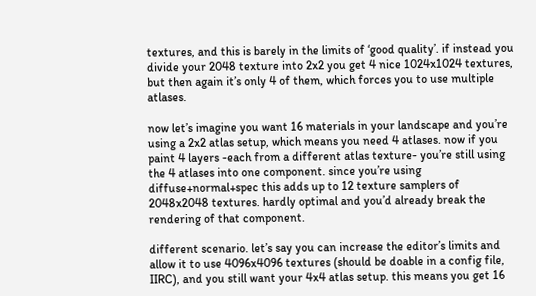textures, and this is barely in the limits of ‘good quality’. if instead you divide your 2048 texture into 2x2 you get 4 nice 1024x1024 textures, but then again it’s only 4 of them, which forces you to use multiple atlases.

now let’s imagine you want 16 materials in your landscape and you’re using a 2x2 atlas setup, which means you need 4 atlases. now if you paint 4 layers -each from a different atlas texture- you’re still using the 4 atlases into one component. since you’re using diffuse+normal+spec this adds up to 12 texture samplers of 2048x2048 textures. hardly optimal and you’d already break the rendering of that component.

different scenario. let’s say you can increase the editor’s limits and allow it to use 4096x4096 textures (should be doable in a config file, IIRC), and you still want your 4x4 atlas setup. this means you get 16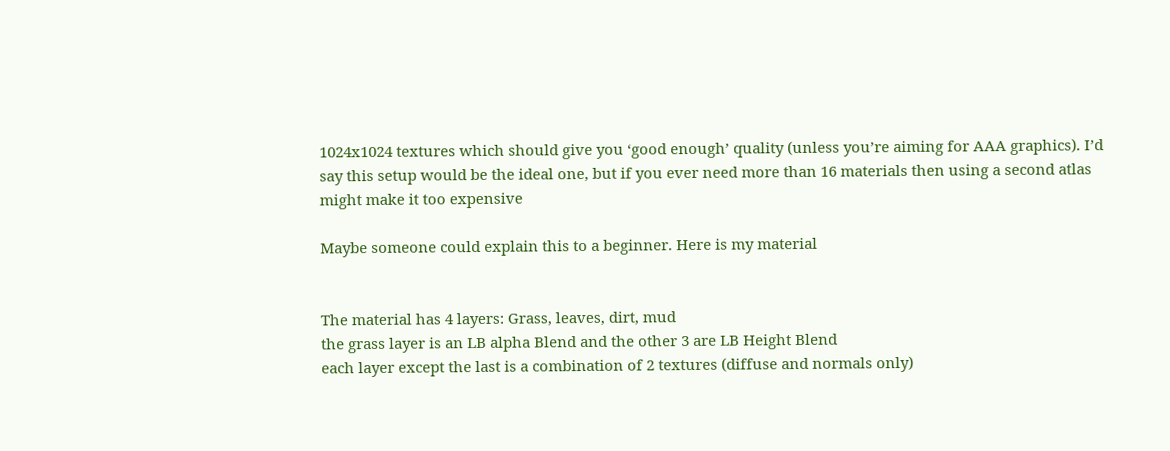1024x1024 textures which should give you ‘good enough’ quality (unless you’re aiming for AAA graphics). I’d say this setup would be the ideal one, but if you ever need more than 16 materials then using a second atlas might make it too expensive

Maybe someone could explain this to a beginner. Here is my material


The material has 4 layers: Grass, leaves, dirt, mud
the grass layer is an LB alpha Blend and the other 3 are LB Height Blend
each layer except the last is a combination of 2 textures (diffuse and normals only)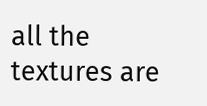all the textures are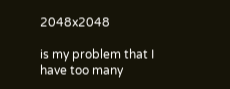2048x2048

is my problem that I have too many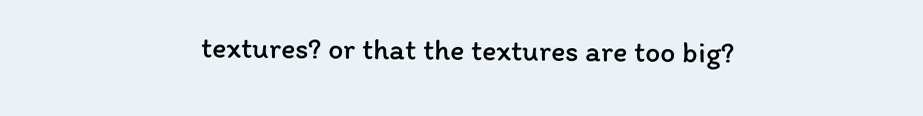textures? or that the textures are too big?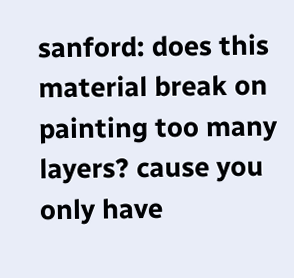sanford: does this material break on painting too many layers? cause you only have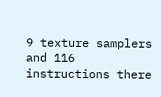9 texture samplers and 116 instructions there